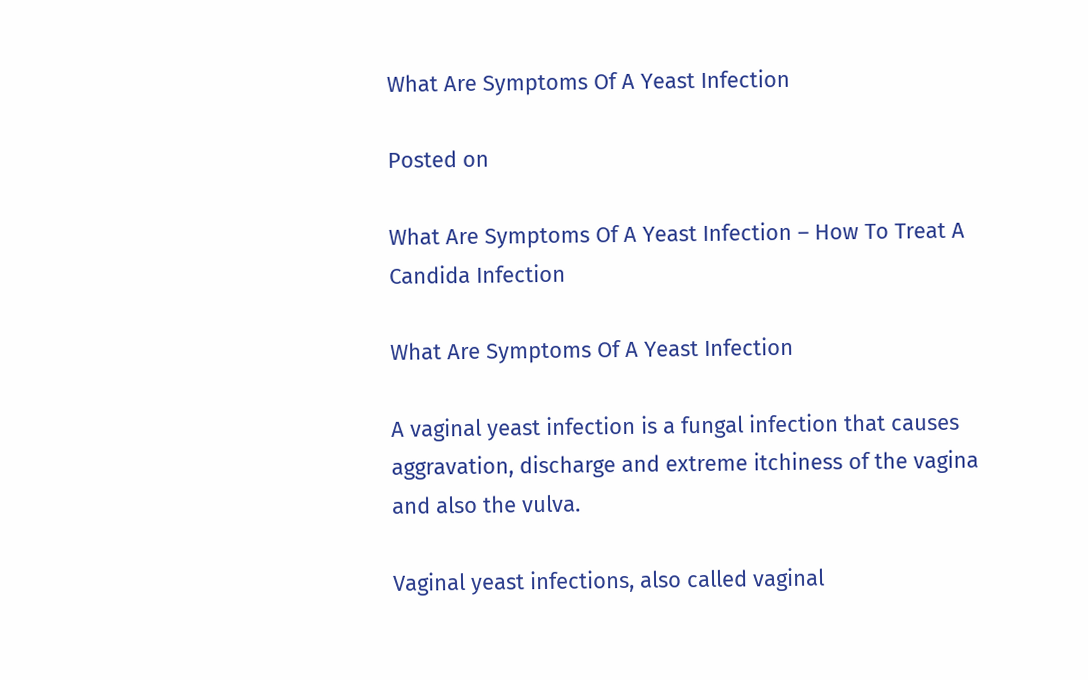What Are Symptoms Of A Yeast Infection

Posted on

What Are Symptoms Of A Yeast Infection – How To Treat A Candida Infection

What Are Symptoms Of A Yeast Infection

A vaginal yeast infection is a fungal infection that causes aggravation, discharge and extreme itchiness of the vagina and also the vulva.

Vaginal yeast infections, also called vaginal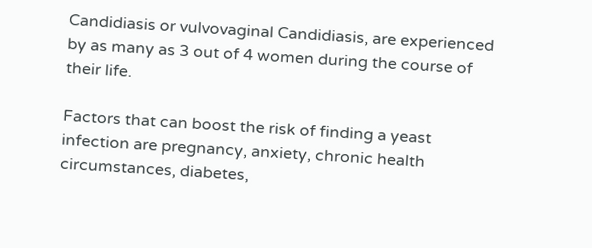Candidiasis or vulvovaginal Candidiasis, are experienced by as many as 3 out of 4 women during the course of their life.

Factors that can boost the risk of finding a yeast infection are pregnancy, anxiety, chronic health circumstances, diabetes,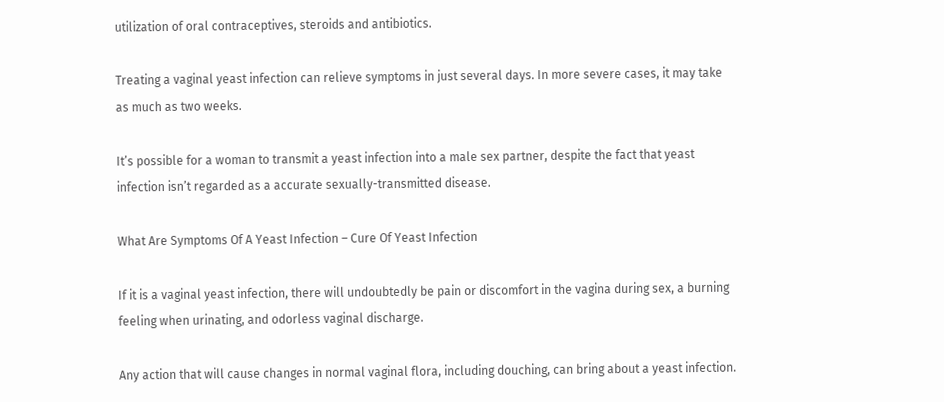utilization of oral contraceptives, steroids and antibiotics.

Treating a vaginal yeast infection can relieve symptoms in just several days. In more severe cases, it may take as much as two weeks.

It’s possible for a woman to transmit a yeast infection into a male sex partner, despite the fact that yeast infection isn’t regarded as a accurate sexually-transmitted disease.

What Are Symptoms Of A Yeast Infection – Cure Of Yeast Infection

If it is a vaginal yeast infection, there will undoubtedly be pain or discomfort in the vagina during sex, a burning feeling when urinating, and odorless vaginal discharge.

Any action that will cause changes in normal vaginal flora, including douching, can bring about a yeast infection.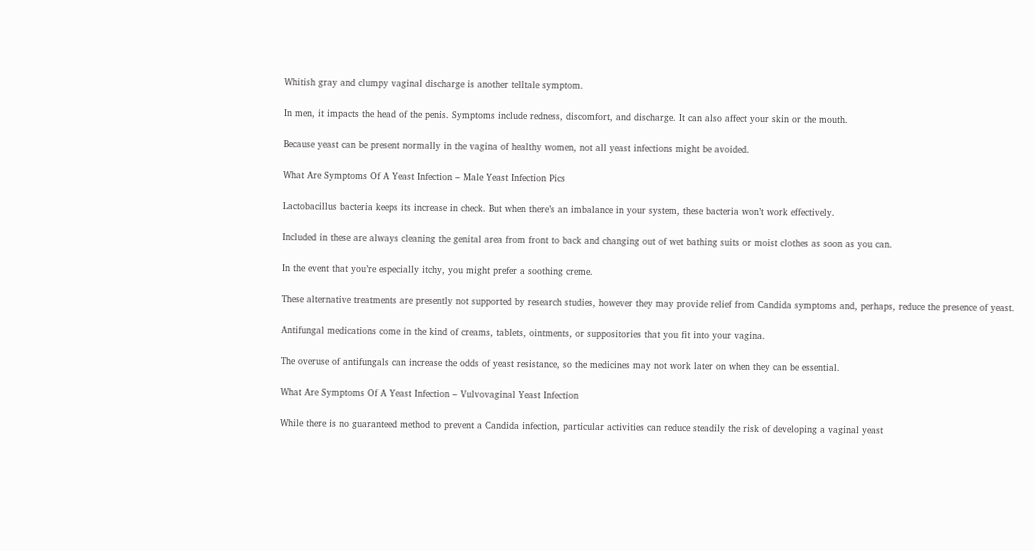Whitish gray and clumpy vaginal discharge is another telltale symptom.

In men, it impacts the head of the penis. Symptoms include redness, discomfort, and discharge. It can also affect your skin or the mouth.

Because yeast can be present normally in the vagina of healthy women, not all yeast infections might be avoided.

What Are Symptoms Of A Yeast Infection – Male Yeast Infection Pics

Lactobacillus bacteria keeps its increase in check. But when there’s an imbalance in your system, these bacteria won’t work effectively.

Included in these are always cleaning the genital area from front to back and changing out of wet bathing suits or moist clothes as soon as you can.

In the event that you’re especially itchy, you might prefer a soothing creme.

These alternative treatments are presently not supported by research studies, however they may provide relief from Candida symptoms and, perhaps, reduce the presence of yeast.

Antifungal medications come in the kind of creams, tablets, ointments, or suppositories that you fit into your vagina.

The overuse of antifungals can increase the odds of yeast resistance, so the medicines may not work later on when they can be essential.

What Are Symptoms Of A Yeast Infection – Vulvovaginal Yeast Infection

While there is no guaranteed method to prevent a Candida infection, particular activities can reduce steadily the risk of developing a vaginal yeast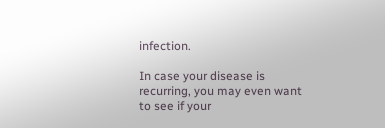infection.

In case your disease is recurring, you may even want to see if your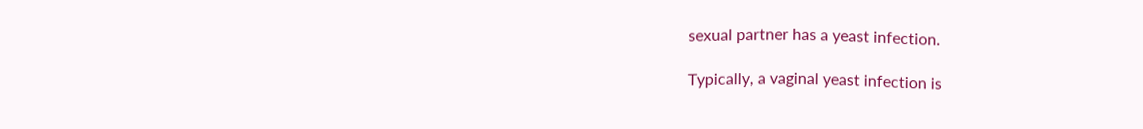sexual partner has a yeast infection.

Typically, a vaginal yeast infection is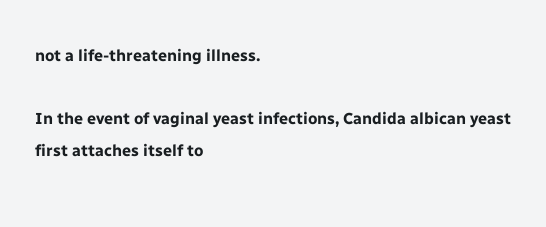not a life-threatening illness.

In the event of vaginal yeast infections, Candida albican yeast first attaches itself to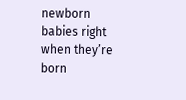newborn babies right when they’re born